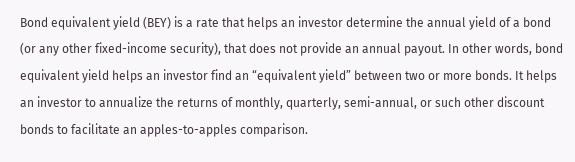Bond equivalent yield (BEY) is a rate that helps an investor determine the annual yield of a bond (or any other fixed-income security), that does not provide an annual payout. In other words, bond equivalent yield helps an investor find an “equivalent yield” between two or more bonds. It helps an investor to annualize the returns of monthly, quarterly, semi-annual, or such other discount bonds to facilitate an apples-to-apples comparison.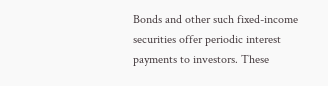Bonds and other such fixed-income securities offer periodic interest payments to investors. These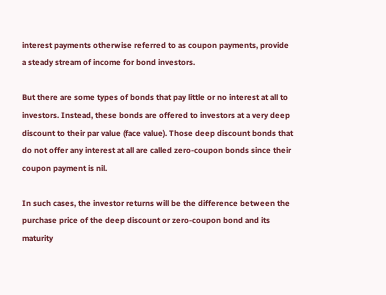interest payments otherwise referred to as coupon payments, provide a steady stream of income for bond investors.

But there are some types of bonds that pay little or no interest at all to investors. Instead, these bonds are offered to investors at a very deep discount to their par value (face value). Those deep discount bonds that do not offer any interest at all are called zero-coupon bonds since their coupon payment is nil.

In such cases, the investor returns will be the difference between the purchase price of the deep discount or zero-coupon bond and its maturity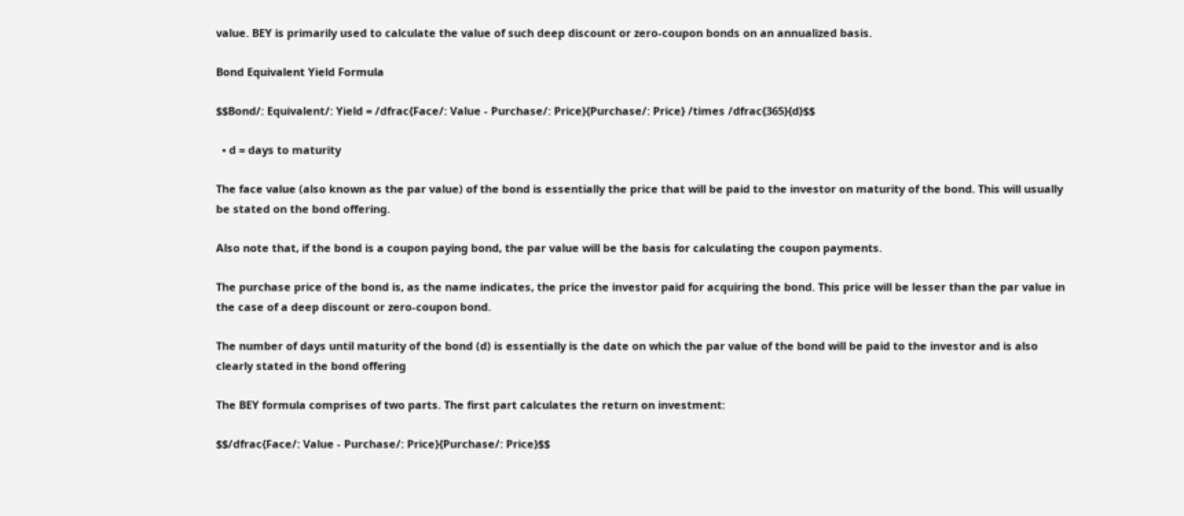value. BEY is primarily used to calculate the value of such deep discount or zero-coupon bonds on an annualized basis.

Bond Equivalent Yield Formula

$$Bond/: Equivalent/: Yield = /dfrac{Face/: Value - Purchase/: Price}{Purchase/: Price} /times /dfrac{365}{d}$$

  • d = days to maturity

The face value (also known as the par value) of the bond is essentially the price that will be paid to the investor on maturity of the bond. This will usually be stated on the bond offering.

Also note that, if the bond is a coupon paying bond, the par value will be the basis for calculating the coupon payments.

The purchase price of the bond is, as the name indicates, the price the investor paid for acquiring the bond. This price will be lesser than the par value in the case of a deep discount or zero-coupon bond.

The number of days until maturity of the bond (d) is essentially is the date on which the par value of the bond will be paid to the investor and is also clearly stated in the bond offering

The BEY formula comprises of two parts. The first part calculates the return on investment:

$$/dfrac{Face/: Value - Purchase/: Price}{Purchase/: Price}$$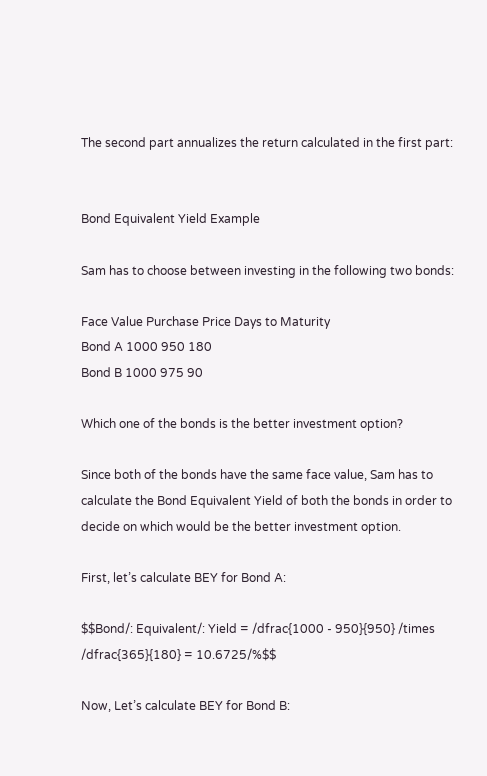The second part annualizes the return calculated in the first part:


Bond Equivalent Yield Example

Sam has to choose between investing in the following two bonds:

Face Value Purchase Price Days to Maturity
Bond A 1000 950 180
Bond B 1000 975 90

Which one of the bonds is the better investment option?

Since both of the bonds have the same face value, Sam has to calculate the Bond Equivalent Yield of both the bonds in order to decide on which would be the better investment option.

First, let’s calculate BEY for Bond A:

$$Bond/: Equivalent/: Yield = /dfrac{1000 - 950}{950} /times /dfrac{365}{180} = 10.6725/%$$

Now, Let’s calculate BEY for Bond B: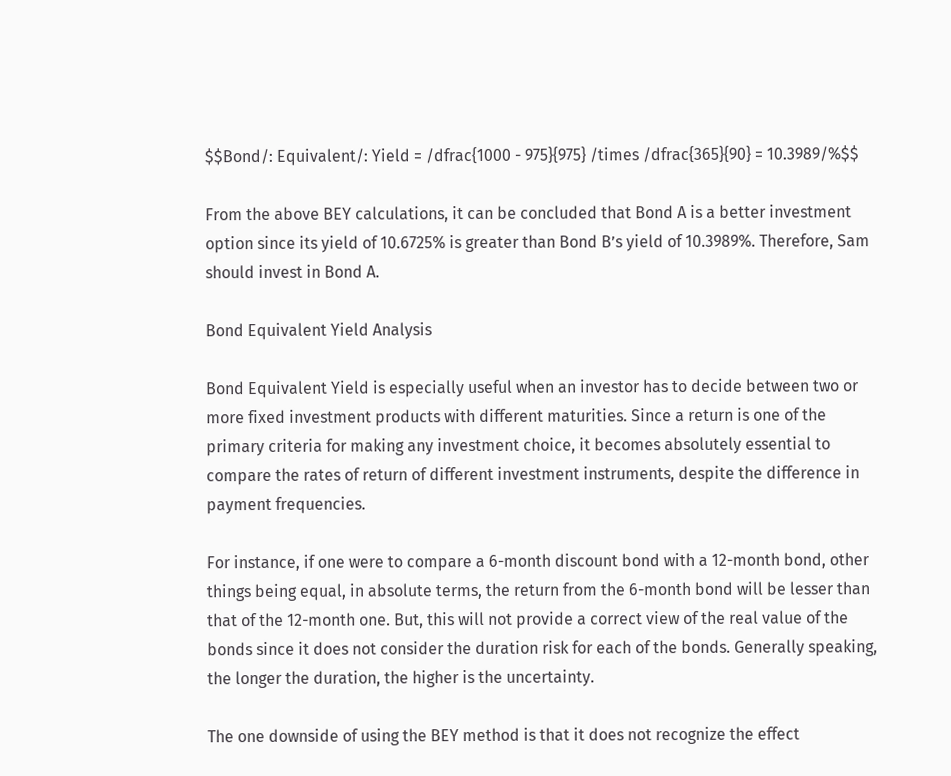$$Bond/: Equivalent/: Yield = /dfrac{1000 - 975}{975} /times /dfrac{365}{90} = 10.3989/%$$

From the above BEY calculations, it can be concluded that Bond A is a better investment option since its yield of 10.6725% is greater than Bond B’s yield of 10.3989%. Therefore, Sam should invest in Bond A.

Bond Equivalent Yield Analysis

Bond Equivalent Yield is especially useful when an investor has to decide between two or more fixed investment products with different maturities. Since a return is one of the primary criteria for making any investment choice, it becomes absolutely essential to compare the rates of return of different investment instruments, despite the difference in payment frequencies.

For instance, if one were to compare a 6-month discount bond with a 12-month bond, other things being equal, in absolute terms, the return from the 6-month bond will be lesser than that of the 12-month one. But, this will not provide a correct view of the real value of the bonds since it does not consider the duration risk for each of the bonds. Generally speaking, the longer the duration, the higher is the uncertainty.

The one downside of using the BEY method is that it does not recognize the effect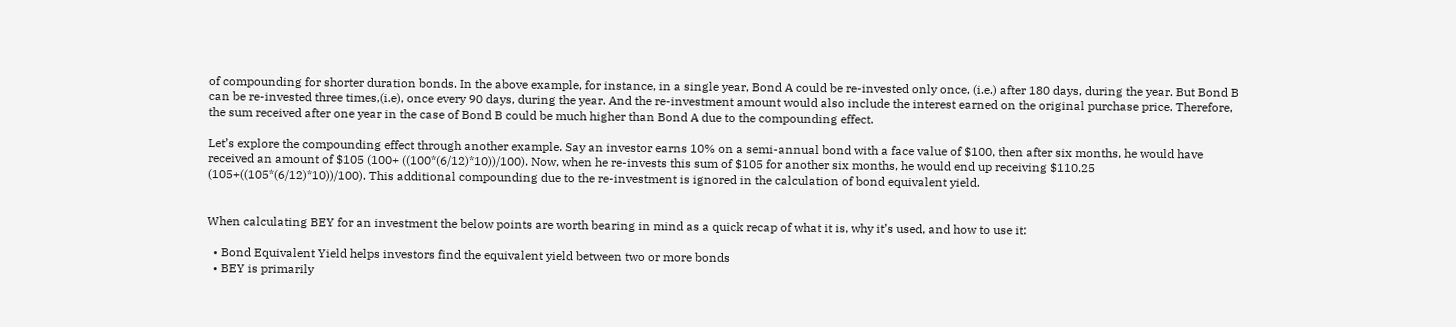of compounding for shorter duration bonds. In the above example, for instance, in a single year, Bond A could be re-invested only once, (i.e.) after 180 days, during the year. But Bond B can be re-invested three times,(i.e), once every 90 days, during the year. And the re-investment amount would also include the interest earned on the original purchase price. Therefore, the sum received after one year in the case of Bond B could be much higher than Bond A due to the compounding effect.

Let’s explore the compounding effect through another example. Say an investor earns 10% on a semi-annual bond with a face value of $100, then after six months, he would have received an amount of $105 (100+ ((100*(6/12)*10))/100). Now, when he re-invests this sum of $105 for another six months, he would end up receiving $110.25 (105+((105*(6/12)*10))/100). This additional compounding due to the re-investment is ignored in the calculation of bond equivalent yield.


When calculating BEY for an investment the below points are worth bearing in mind as a quick recap of what it is, why it’s used, and how to use it:

  • Bond Equivalent Yield helps investors find the equivalent yield between two or more bonds
  • BEY is primarily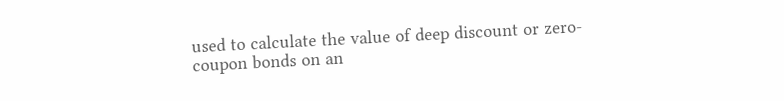used to calculate the value of deep discount or zero-coupon bonds on an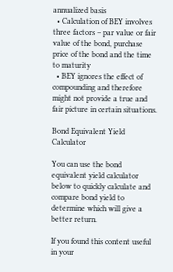annualized basis
  • Calculation of BEY involves three factors – par value or fair value of the bond, purchase price of the bond and the time to maturity
  • BEY ignores the effect of compounding and therefore might not provide a true and fair picture in certain situations.

Bond Equivalent Yield Calculator

You can use the bond equivalent yield calculator below to quickly calculate and compare bond yield to determine which will give a better return.

If you found this content useful in your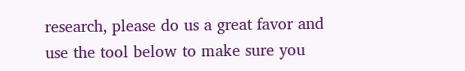research, please do us a great favor and use the tool below to make sure you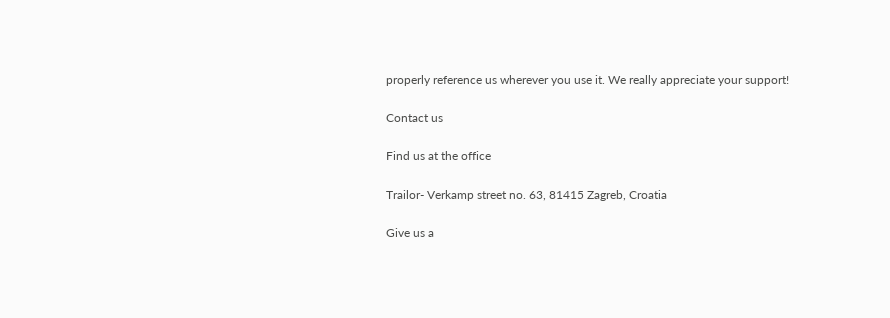properly reference us wherever you use it. We really appreciate your support!

Contact us

Find us at the office

Trailor- Verkamp street no. 63, 81415 Zagreb, Croatia

Give us a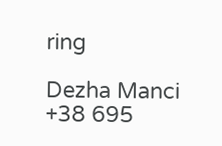ring

Dezha Manci
+38 695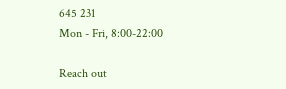645 231
Mon - Fri, 8:00-22:00

Reach out